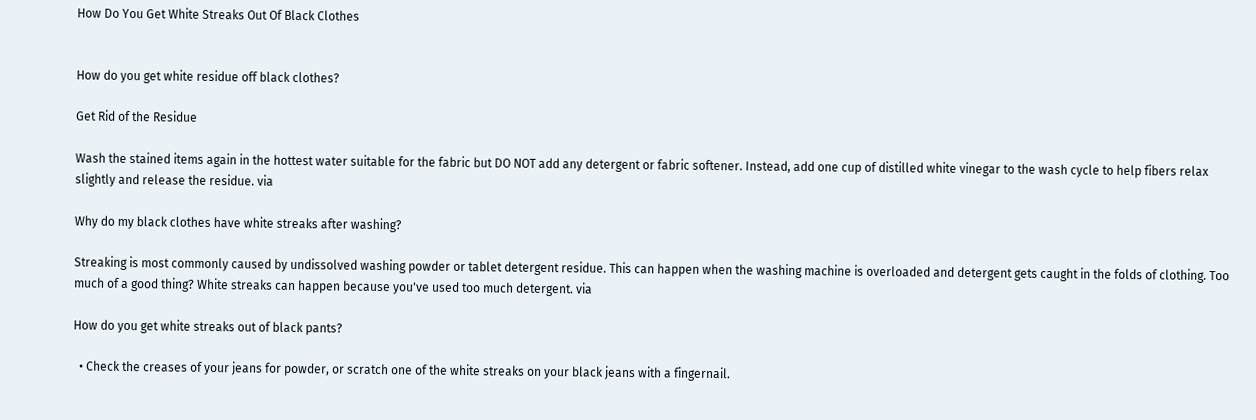How Do You Get White Streaks Out Of Black Clothes


How do you get white residue off black clothes?

Get Rid of the Residue

Wash the stained items again in the hottest water suitable for the fabric but DO NOT add any detergent or fabric softener. Instead, add one cup of distilled white vinegar to the wash cycle to help fibers relax slightly and release the residue. via

Why do my black clothes have white streaks after washing?

Streaking is most commonly caused by undissolved washing powder or tablet detergent residue. This can happen when the washing machine is overloaded and detergent gets caught in the folds of clothing. Too much of a good thing? White streaks can happen because you've used too much detergent. via

How do you get white streaks out of black pants?

  • Check the creases of your jeans for powder, or scratch one of the white streaks on your black jeans with a fingernail.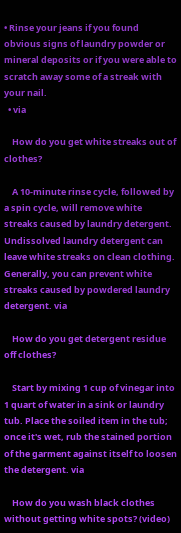• Rinse your jeans if you found obvious signs of laundry powder or mineral deposits or if you were able to scratch away some of a streak with your nail.
  • via

    How do you get white streaks out of clothes?

    A 10-minute rinse cycle, followed by a spin cycle, will remove white streaks caused by laundry detergent. Undissolved laundry detergent can leave white streaks on clean clothing. Generally, you can prevent white streaks caused by powdered laundry detergent. via

    How do you get detergent residue off clothes?

    Start by mixing 1 cup of vinegar into 1 quart of water in a sink or laundry tub. Place the soiled item in the tub; once it's wet, rub the stained portion of the garment against itself to loosen the detergent. via

    How do you wash black clothes without getting white spots? (video)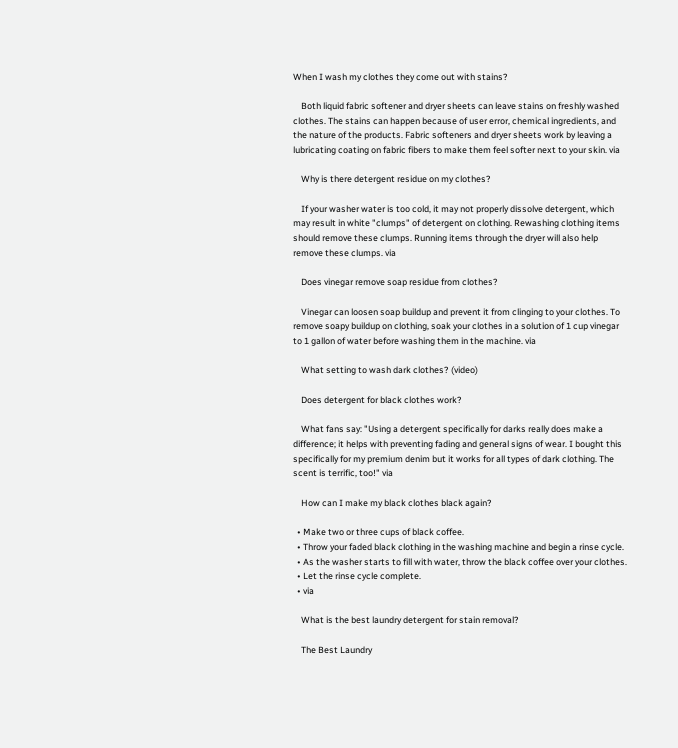When I wash my clothes they come out with stains?

    Both liquid fabric softener and dryer sheets can leave stains on freshly washed clothes. The stains can happen because of user error, chemical ingredients, and the nature of the products. Fabric softeners and dryer sheets work by leaving a lubricating coating on fabric fibers to make them feel softer next to your skin. via

    Why is there detergent residue on my clothes?

    If your washer water is too cold, it may not properly dissolve detergent, which may result in white "clumps" of detergent on clothing. Rewashing clothing items should remove these clumps. Running items through the dryer will also help remove these clumps. via

    Does vinegar remove soap residue from clothes?

    Vinegar can loosen soap buildup and prevent it from clinging to your clothes. To remove soapy buildup on clothing, soak your clothes in a solution of 1 cup vinegar to 1 gallon of water before washing them in the machine. via

    What setting to wash dark clothes? (video)

    Does detergent for black clothes work?

    What fans say: "Using a detergent specifically for darks really does make a difference; it helps with preventing fading and general signs of wear. I bought this specifically for my premium denim but it works for all types of dark clothing. The scent is terrific, too!" via

    How can I make my black clothes black again?

  • Make two or three cups of black coffee.
  • Throw your faded black clothing in the washing machine and begin a rinse cycle.
  • As the washer starts to fill with water, throw the black coffee over your clothes.
  • Let the rinse cycle complete.
  • via

    What is the best laundry detergent for stain removal?

    The Best Laundry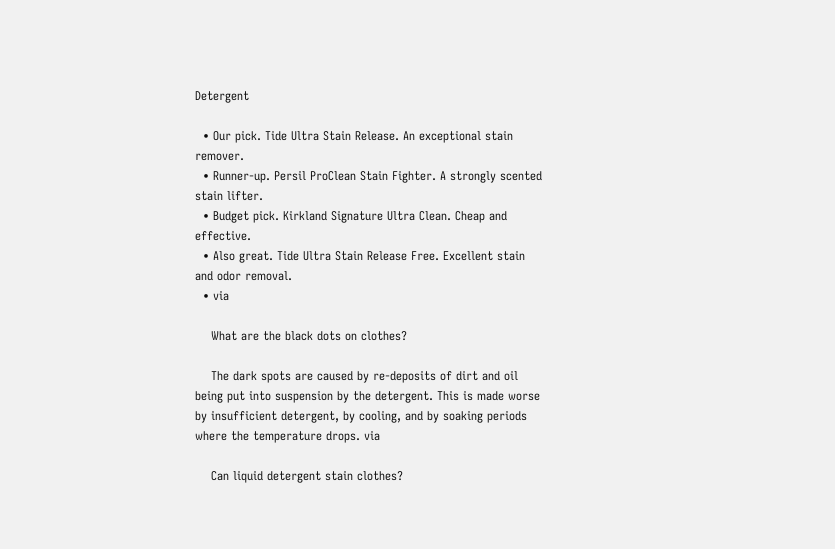Detergent

  • Our pick. Tide Ultra Stain Release. An exceptional stain remover.
  • Runner-up. Persil ProClean Stain Fighter. A strongly scented stain lifter.
  • Budget pick. Kirkland Signature Ultra Clean. Cheap and effective.
  • Also great. Tide Ultra Stain Release Free. Excellent stain and odor removal.
  • via

    What are the black dots on clothes?

    The dark spots are caused by re-deposits of dirt and oil being put into suspension by the detergent. This is made worse by insufficient detergent, by cooling, and by soaking periods where the temperature drops. via

    Can liquid detergent stain clothes?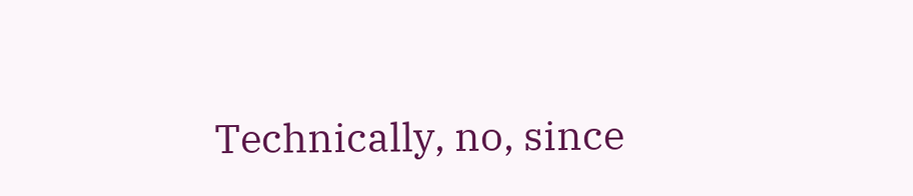Technically, no, since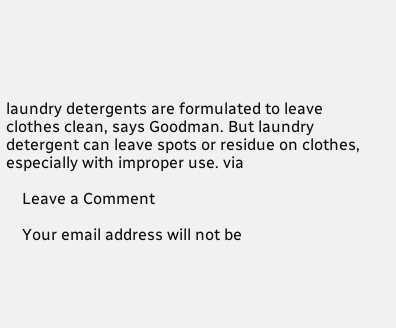laundry detergents are formulated to leave clothes clean, says Goodman. But laundry detergent can leave spots or residue on clothes, especially with improper use. via

    Leave a Comment

    Your email address will not be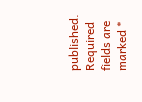published. Required fields are marked *